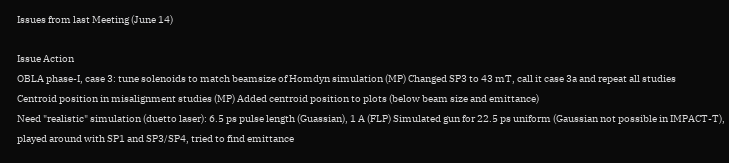Issues from last Meeting (June 14)

Issue Action
OBLA phase-I, case 3: tune solenoids to match beamsize of Homdyn simulation (MP) Changed SP3 to 43 mT, call it case 3a and repeat all studies
Centroid position in misalignment studies (MP) Added centroid position to plots (below beam size and emittance)
Need "realistic" simulation (duetto laser): 6.5 ps pulse length (Guassian), 1 A (FLP) Simulated gun for 22.5 ps uniform (Gaussian not possible in IMPACT-T), played around with SP1 and SP3/SP4, tried to find emittance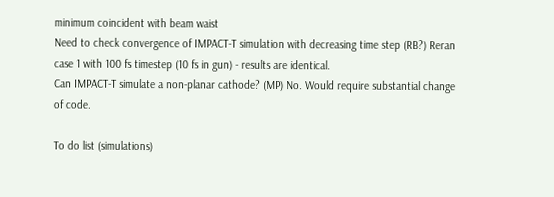minimum coincident with beam waist
Need to check convergence of IMPACT-T simulation with decreasing time step (RB?) Reran case 1 with 100 fs timestep (10 fs in gun) - results are identical.
Can IMPACT-T simulate a non-planar cathode? (MP) No. Would require substantial change of code.

To do list (simulations)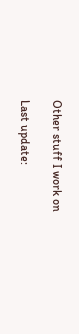Other stuff I work on

Last update: